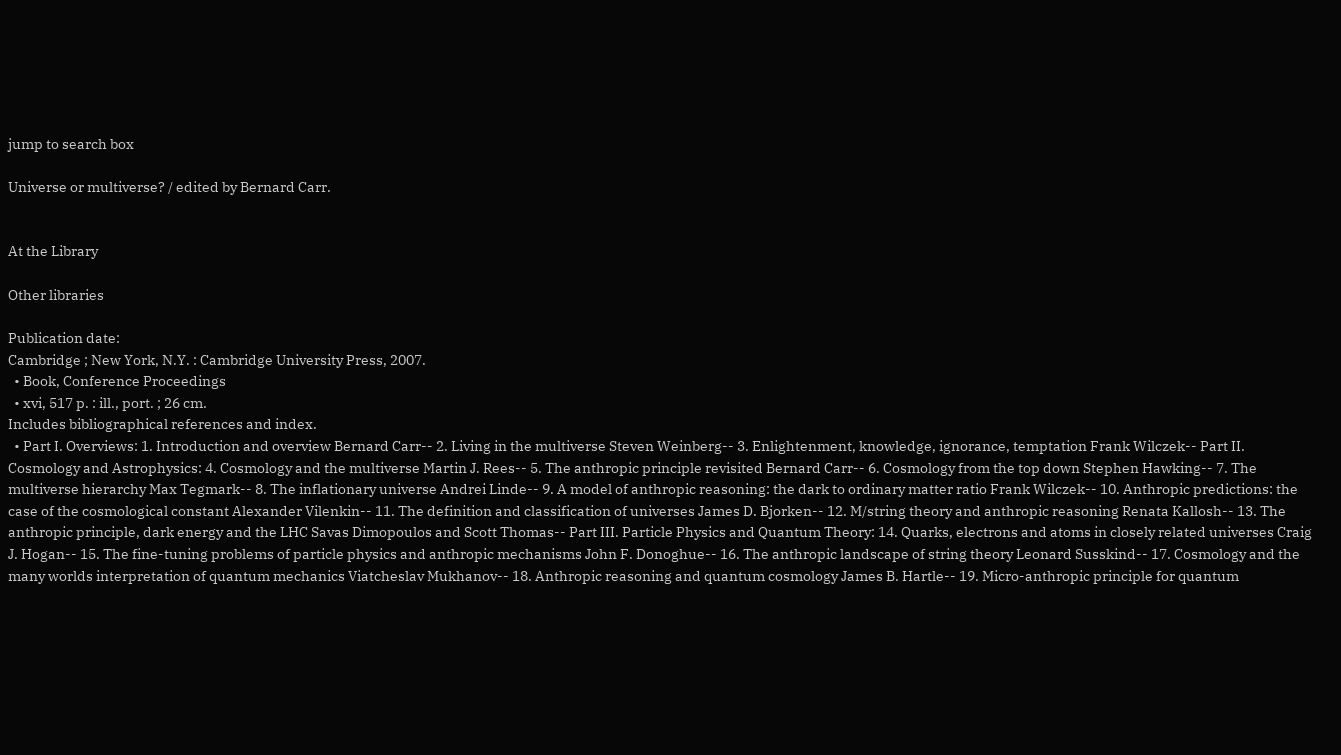jump to search box

Universe or multiverse? / edited by Bernard Carr.


At the Library

Other libraries

Publication date:
Cambridge ; New York, N.Y. : Cambridge University Press, 2007.
  • Book, Conference Proceedings
  • xvi, 517 p. : ill., port. ; 26 cm.
Includes bibliographical references and index.
  • Part I. Overviews: 1. Introduction and overview Bernard Carr-- 2. Living in the multiverse Steven Weinberg-- 3. Enlightenment, knowledge, ignorance, temptation Frank Wilczek-- Part II. Cosmology and Astrophysics: 4. Cosmology and the multiverse Martin J. Rees-- 5. The anthropic principle revisited Bernard Carr-- 6. Cosmology from the top down Stephen Hawking-- 7. The multiverse hierarchy Max Tegmark-- 8. The inflationary universe Andrei Linde-- 9. A model of anthropic reasoning: the dark to ordinary matter ratio Frank Wilczek-- 10. Anthropic predictions: the case of the cosmological constant Alexander Vilenkin-- 11. The definition and classification of universes James D. Bjorken-- 12. M/string theory and anthropic reasoning Renata Kallosh-- 13. The anthropic principle, dark energy and the LHC Savas Dimopoulos and Scott Thomas-- Part III. Particle Physics and Quantum Theory: 14. Quarks, electrons and atoms in closely related universes Craig J. Hogan-- 15. The fine-tuning problems of particle physics and anthropic mechanisms John F. Donoghue-- 16. The anthropic landscape of string theory Leonard Susskind-- 17. Cosmology and the many worlds interpretation of quantum mechanics Viatcheslav Mukhanov-- 18. Anthropic reasoning and quantum cosmology James B. Hartle-- 19. Micro-anthropic principle for quantum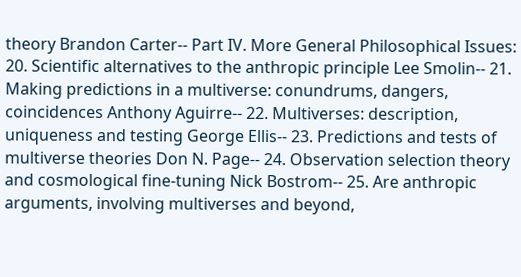theory Brandon Carter-- Part IV. More General Philosophical Issues: 20. Scientific alternatives to the anthropic principle Lee Smolin-- 21. Making predictions in a multiverse: conundrums, dangers, coincidences Anthony Aguirre-- 22. Multiverses: description, uniqueness and testing George Ellis-- 23. Predictions and tests of multiverse theories Don N. Page-- 24. Observation selection theory and cosmological fine-tuning Nick Bostrom-- 25. Are anthropic arguments, involving multiverses and beyond,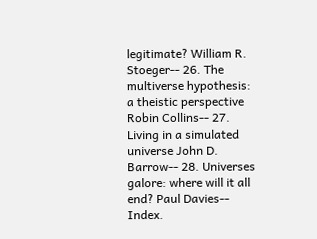legitimate? William R. Stoeger-- 26. The multiverse hypothesis: a theistic perspective Robin Collins-- 27. Living in a simulated universe John D. Barrow-- 28. Universes galore: where will it all end? Paul Davies-- Index.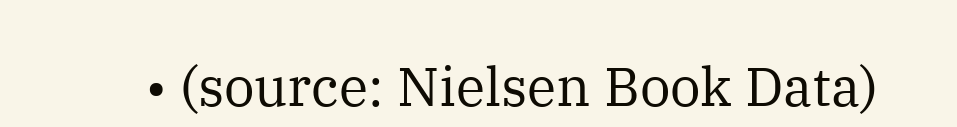• (source: Nielsen Book Data)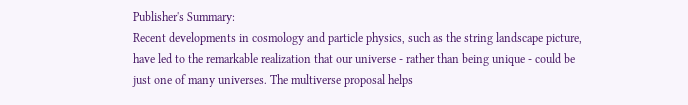Publisher's Summary:
Recent developments in cosmology and particle physics, such as the string landscape picture, have led to the remarkable realization that our universe - rather than being unique - could be just one of many universes. The multiverse proposal helps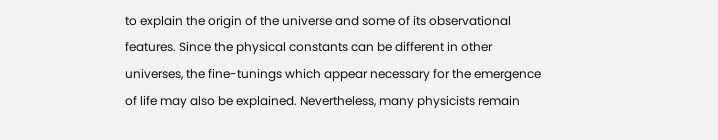to explain the origin of the universe and some of its observational features. Since the physical constants can be different in other universes, the fine-tunings which appear necessary for the emergence of life may also be explained. Nevertheless, many physicists remain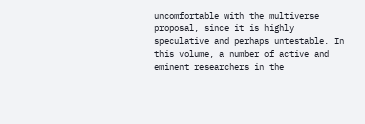uncomfortable with the multiverse proposal, since it is highly speculative and perhaps untestable. In this volume, a number of active and eminent researchers in the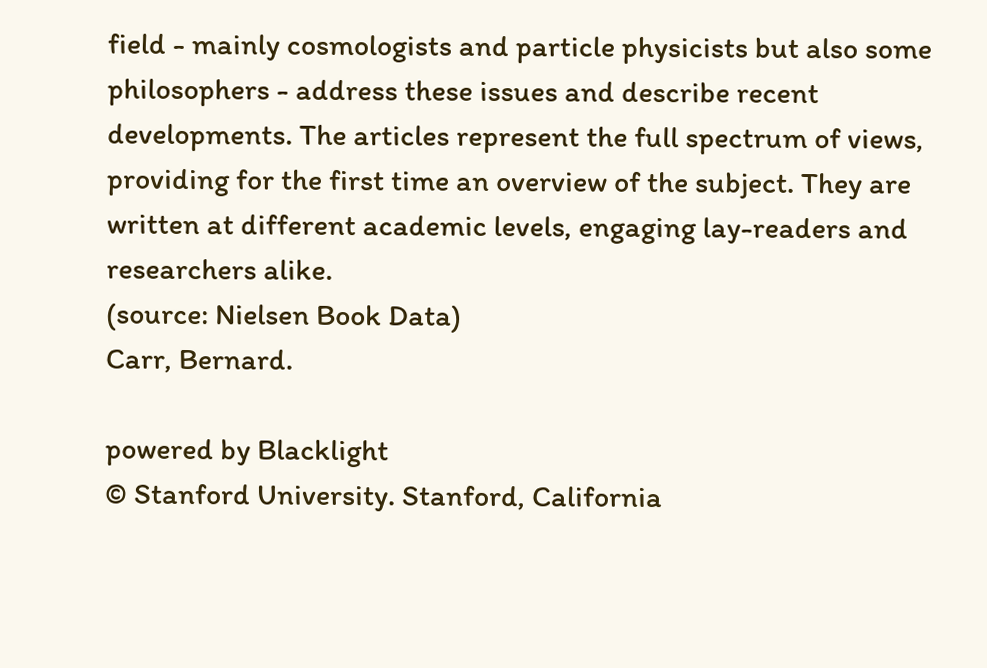field - mainly cosmologists and particle physicists but also some philosophers - address these issues and describe recent developments. The articles represent the full spectrum of views, providing for the first time an overview of the subject. They are written at different academic levels, engaging lay-readers and researchers alike.
(source: Nielsen Book Data)
Carr, Bernard.

powered by Blacklight
© Stanford University. Stanford, California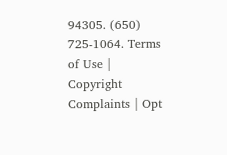94305. (650) 725-1064. Terms of Use | Copyright Complaints | Opt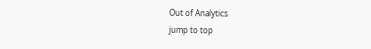Out of Analytics
jump to top